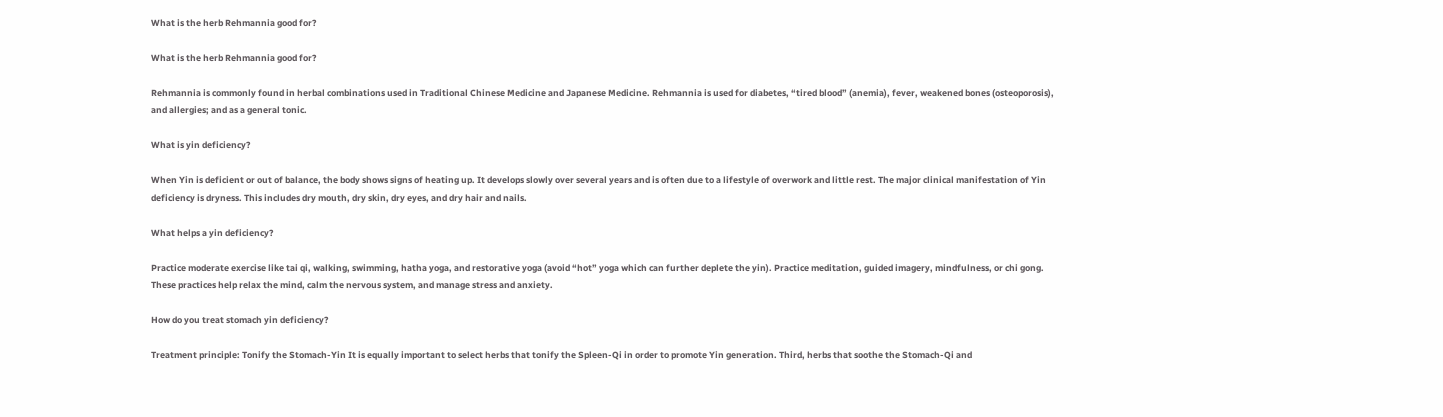What is the herb Rehmannia good for?

What is the herb Rehmannia good for?

Rehmannia is commonly found in herbal combinations used in Traditional Chinese Medicine and Japanese Medicine. Rehmannia is used for diabetes, “tired blood” (anemia), fever, weakened bones (osteoporosis), and allergies; and as a general tonic.

What is yin deficiency?

When Yin is deficient or out of balance, the body shows signs of heating up. It develops slowly over several years and is often due to a lifestyle of overwork and little rest. The major clinical manifestation of Yin deficiency is dryness. This includes dry mouth, dry skin, dry eyes, and dry hair and nails.

What helps a yin deficiency?

Practice moderate exercise like tai qi, walking, swimming, hatha yoga, and restorative yoga (avoid “hot” yoga which can further deplete the yin). Practice meditation, guided imagery, mindfulness, or chi gong. These practices help relax the mind, calm the nervous system, and manage stress and anxiety.

How do you treat stomach yin deficiency?

Treatment principle: Tonify the Stomach-Yin It is equally important to select herbs that tonify the Spleen-Qi in order to promote Yin generation. Third, herbs that soothe the Stomach-Qi and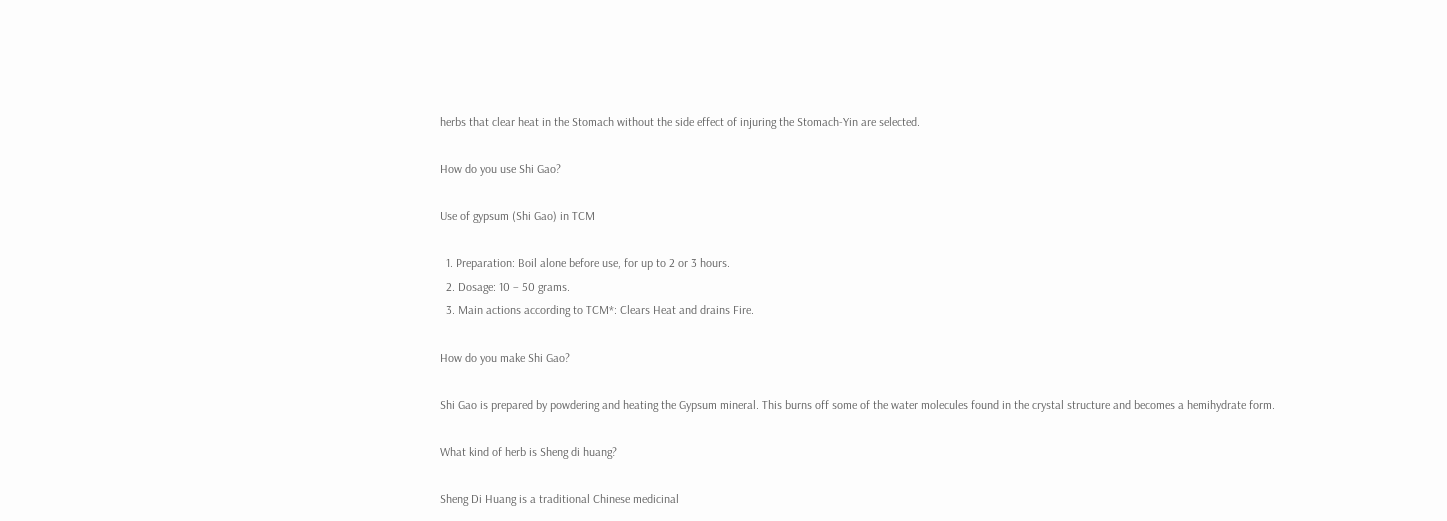herbs that clear heat in the Stomach without the side effect of injuring the Stomach-Yin are selected.

How do you use Shi Gao?

Use of gypsum (Shi Gao) in TCM

  1. Preparation: Boil alone before use, for up to 2 or 3 hours.
  2. Dosage: 10 – 50 grams.
  3. Main actions according to TCM*: Clears Heat and drains Fire.

How do you make Shi Gao?

Shi Gao is prepared by powdering and heating the Gypsum mineral. This burns off some of the water molecules found in the crystal structure and becomes a hemihydrate form.

What kind of herb is Sheng di huang?

Sheng Di Huang is a traditional Chinese medicinal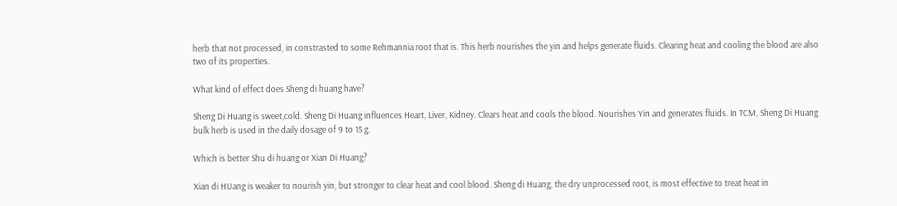herb that not processed, in constrasted to some Rehmannia root that is. This herb nourishes the yin and helps generate fluids. Clearing heat and cooling the blood are also two of its properties.

What kind of effect does Sheng di huang have?

Sheng Di Huang is sweet,cold. Sheng Di Huang influences Heart, Liver, Kidney. Clears heat and cools the blood. Nourishes Yin and generates fluids. In TCM, Sheng Di Huang bulk herb is used in the daily dosage of 9 to 15 g.

Which is better Shu di huang or Xian Di Huang?

Xian di HUang is weaker to nourish yin, but stronger to clear heat and cool blood. Sheng di Huang, the dry unprocessed root, is most effective to treat heat in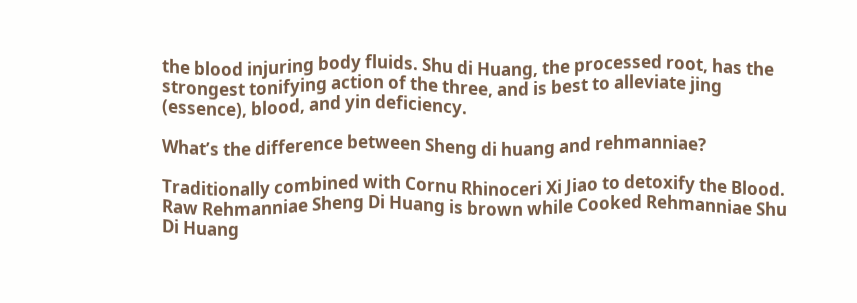the blood injuring body fluids. Shu di Huang, the processed root, has the strongest tonifying action of the three, and is best to alleviate jing (essence), blood, and yin deficiency.

What’s the difference between Sheng di huang and rehmanniae?

Traditionally combined with Cornu Rhinoceri Xi Jiao to detoxify the Blood. Raw Rehmanniae Sheng Di Huang is brown while Cooked Rehmanniae Shu Di Huang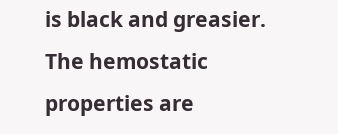is black and greasier. The hemostatic properties are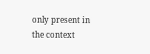only present in the context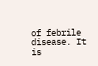of febrile disease. It is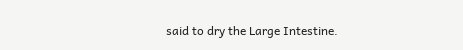said to dry the Large Intestine.